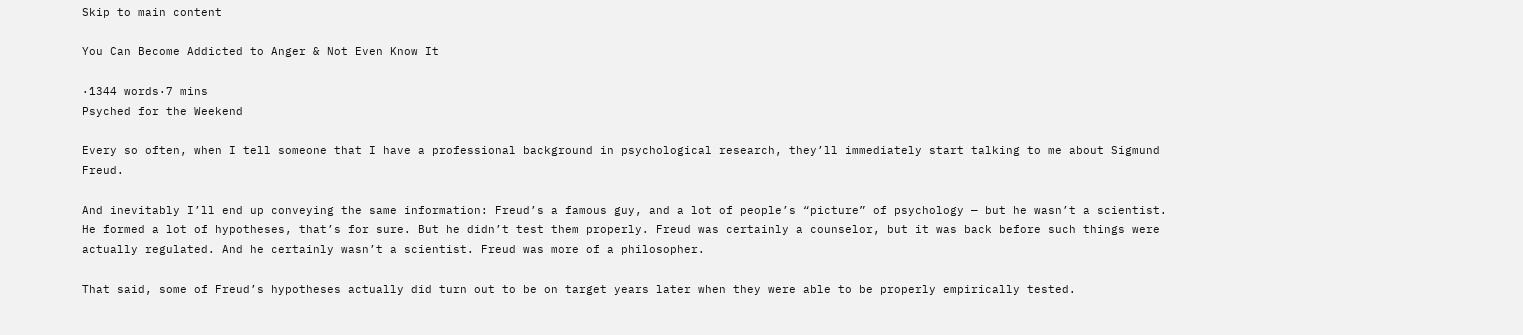Skip to main content

You Can Become Addicted to Anger & Not Even Know It

·1344 words·7 mins
Psyched for the Weekend

Every so often, when I tell someone that I have a professional background in psychological research, they’ll immediately start talking to me about Sigmund Freud.

And inevitably I’ll end up conveying the same information: Freud’s a famous guy, and a lot of people’s “picture” of psychology — but he wasn’t a scientist. He formed a lot of hypotheses, that’s for sure. But he didn’t test them properly. Freud was certainly a counselor, but it was back before such things were actually regulated. And he certainly wasn’t a scientist. Freud was more of a philosopher.

That said, some of Freud’s hypotheses actually did turn out to be on target years later when they were able to be properly empirically tested.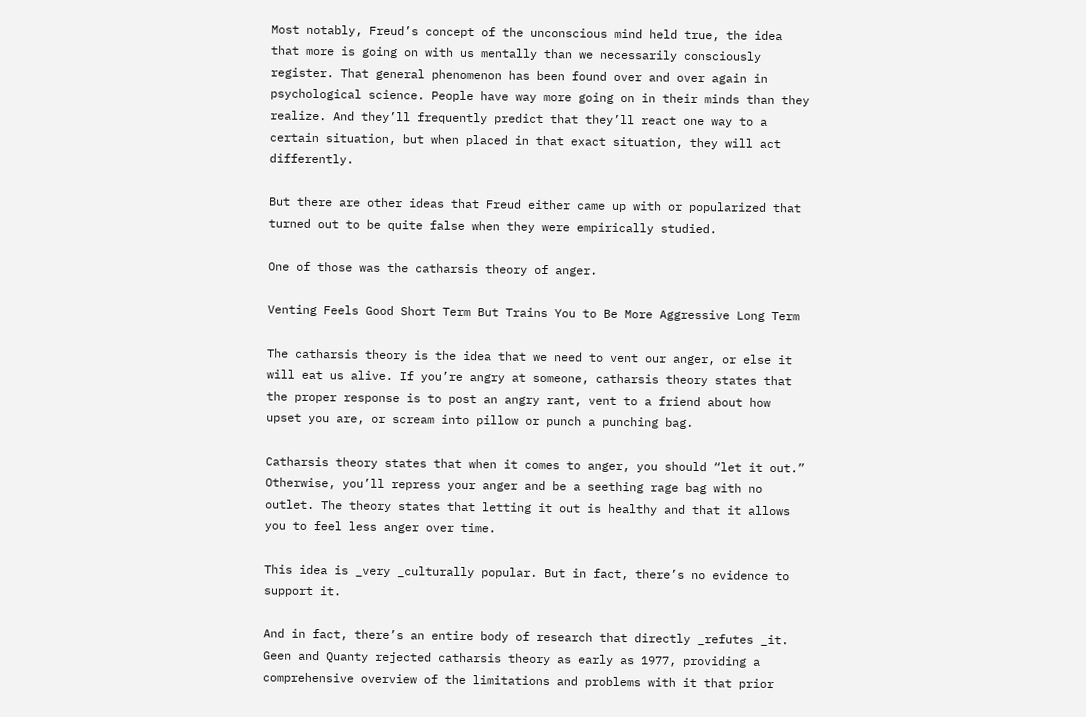Most notably, Freud’s concept of the unconscious mind held true, the idea that more is going on with us mentally than we necessarily consciously register. That general phenomenon has been found over and over again in psychological science. People have way more going on in their minds than they realize. And they’ll frequently predict that they’ll react one way to a certain situation, but when placed in that exact situation, they will act differently.

But there are other ideas that Freud either came up with or popularized that turned out to be quite false when they were empirically studied.

One of those was the catharsis theory of anger.

Venting Feels Good Short Term But Trains You to Be More Aggressive Long Term

The catharsis theory is the idea that we need to vent our anger, or else it will eat us alive. If you’re angry at someone, catharsis theory states that the proper response is to post an angry rant, vent to a friend about how upset you are, or scream into pillow or punch a punching bag.

Catharsis theory states that when it comes to anger, you should “let it out.”  Otherwise, you’ll repress your anger and be a seething rage bag with no outlet. The theory states that letting it out is healthy and that it allows you to feel less anger over time.

This idea is _very _culturally popular. But in fact, there’s no evidence to support it.

And in fact, there’s an entire body of research that directly _refutes _it. Geen and Quanty rejected catharsis theory as early as 1977, providing a comprehensive overview of the limitations and problems with it that prior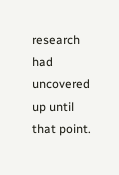research had uncovered up until that point.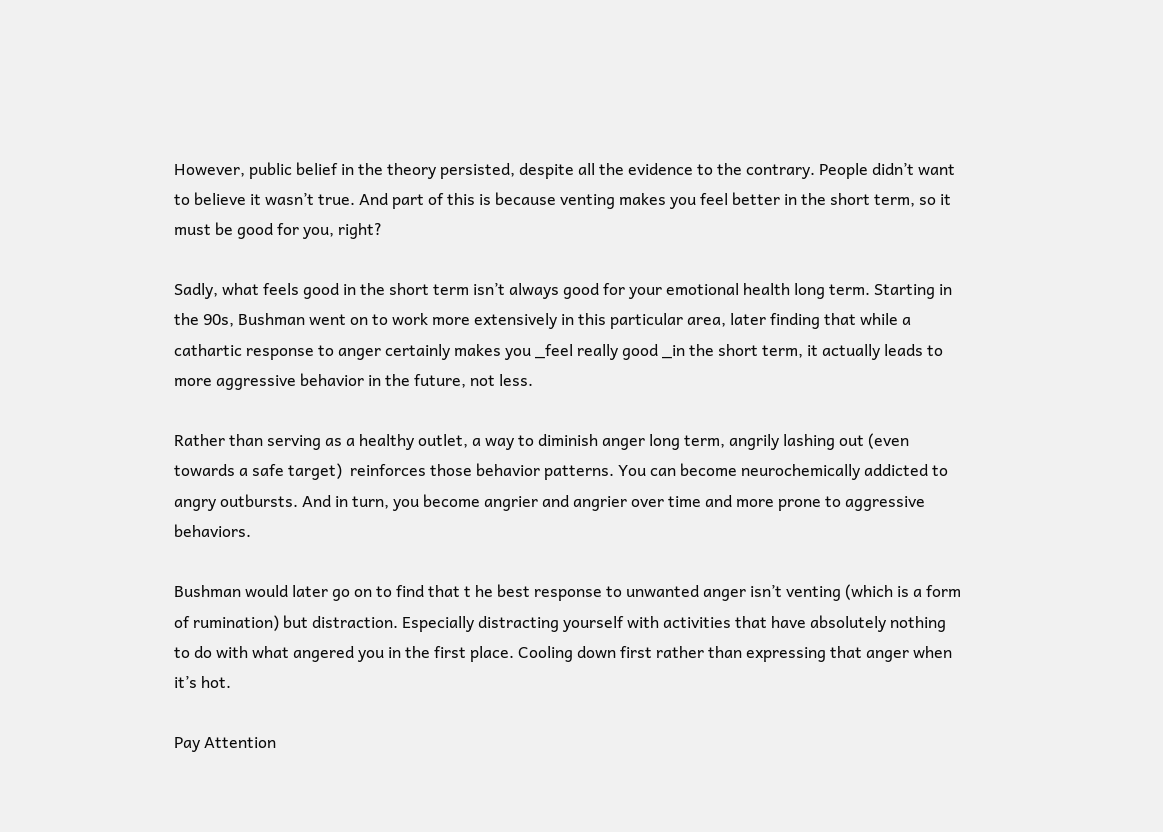However, public belief in the theory persisted, despite all the evidence to the contrary. People didn’t want to believe it wasn’t true. And part of this is because venting makes you feel better in the short term, so it must be good for you, right?

Sadly, what feels good in the short term isn’t always good for your emotional health long term. Starting in the 90s, Bushman went on to work more extensively in this particular area, later finding that while a cathartic response to anger certainly makes you _feel really good _in the short term, it actually leads to more aggressive behavior in the future, not less.

Rather than serving as a healthy outlet, a way to diminish anger long term, angrily lashing out (even towards a safe target)  reinforces those behavior patterns. You can become neurochemically addicted to angry outbursts. And in turn, you become angrier and angrier over time and more prone to aggressive behaviors.

Bushman would later go on to find that t he best response to unwanted anger isn’t venting (which is a form of rumination) but distraction. Especially distracting yourself with activities that have absolutely nothing to do with what angered you in the first place. Cooling down first rather than expressing that anger when it’s hot.

Pay Attention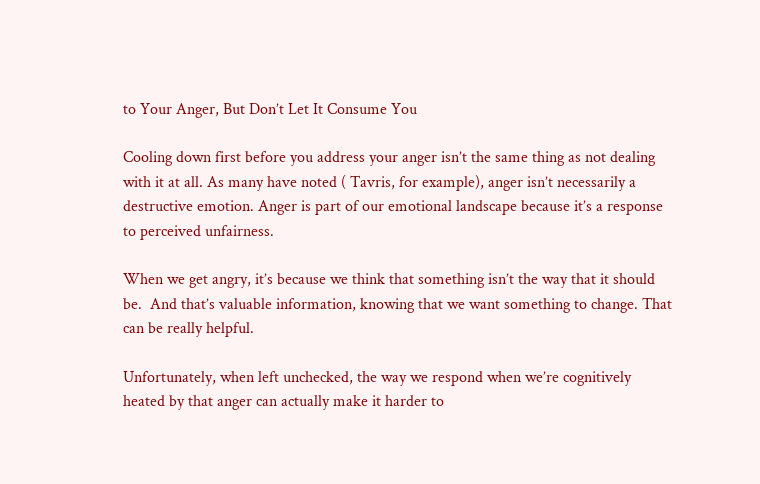to Your Anger, But Don’t Let It Consume You

Cooling down first before you address your anger isn’t the same thing as not dealing with it at all. As many have noted ( Tavris, for example), anger isn’t necessarily a destructive emotion. Anger is part of our emotional landscape because it’s a response to perceived unfairness.

When we get angry, it’s because we think that something isn’t the way that it should be.  And that’s valuable information, knowing that we want something to change. That can be really helpful.

Unfortunately, when left unchecked, the way we respond when we’re cognitively heated by that anger can actually make it harder to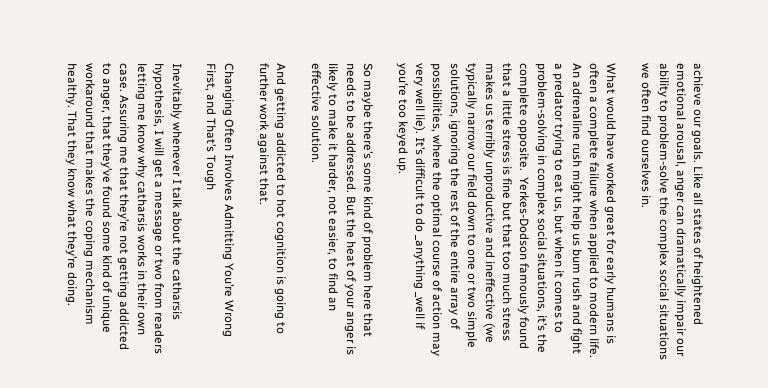achieve our goals. Like all states of heightened emotional arousal, anger can dramatically impair our ability to problem-solve the complex social situations we often find ourselves in.

What would have worked great for early humans is often a complete failure when applied to modern life. An adrenaline rush might help us bum rush and fight a predator trying to eat us, but when it comes to problem-solving in complex social situations, it’s the complete opposite.  Yerkes-Dodson famously found that a little stress is fine but that too much stress makes us terribly unproductive and ineffective (we typically narrow our field down to one or two simple solutions, ignoring the rest of the entire array of possibilities, where the optimal course of action may very well lie). It’s difficult to do _anything _well if you’re too keyed up.

So maybe there’s some kind of problem here that needs to be addressed. But the heat of your anger is likely to make it harder, not easier, to find an effective solution.

And getting addicted to hot cognition is going to further work against that.

Changing Often Involves Admitting You’re Wrong First, and That’s Tough

Inevitably whenever I talk about the catharsis hypothesis, I will get a message or two from readers letting me know why catharsis works in their own case. Assuring me that they’re not getting addicted to anger, that they’ve found some kind of unique workaround that makes the coping mechanism healthy. That they know what they’re doing.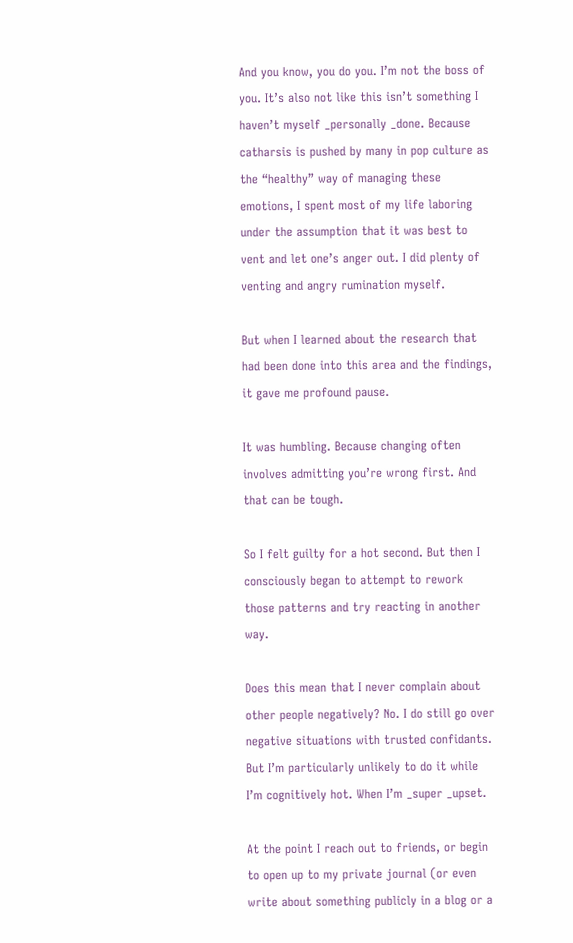And you know, you do you. I’m not the boss of you. It’s also not like this isn’t something I haven’t myself _personally _done. Because catharsis is pushed by many in pop culture as the “healthy” way of managing these emotions, I spent most of my life laboring under the assumption that it was best to vent and let one’s anger out. I did plenty of venting and angry rumination myself.

But when I learned about the research that had been done into this area and the findings, it gave me profound pause.

It was humbling. Because changing often involves admitting you’re wrong first. And that can be tough.

So I felt guilty for a hot second. But then I consciously began to attempt to rework those patterns and try reacting in another way.

Does this mean that I never complain about other people negatively? No. I do still go over negative situations with trusted confidants. But I’m particularly unlikely to do it while I’m cognitively hot. When I’m _super _upset.

At the point I reach out to friends, or begin to open up to my private journal (or even write about something publicly in a blog or a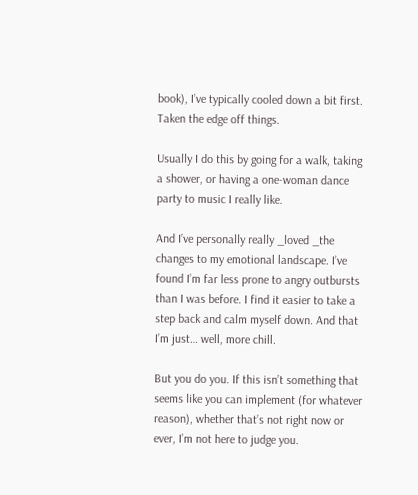book), I’ve typically cooled down a bit first. Taken the edge off things.

Usually I do this by going for a walk, taking a shower, or having a one-woman dance party to music I really like.

And I’ve personally really _loved _the changes to my emotional landscape. I’ve found I’m far less prone to angry outbursts than I was before. I find it easier to take a step back and calm myself down. And that I’m just… well, more chill.

But you do you. If this isn’t something that seems like you can implement (for whatever reason), whether that’s not right now or ever, I’m not here to judge you.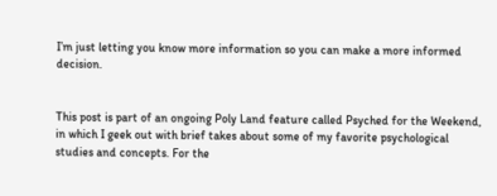I’m just letting you know more information so you can make a more informed decision.


This post is part of an ongoing Poly Land feature called Psyched for the Weekend, in which I geek out with brief takes about some of my favorite psychological studies and concepts. For the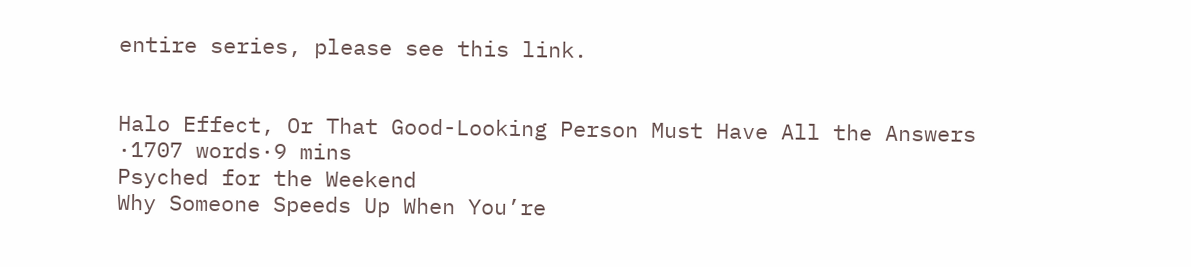entire series, please see this link.


Halo Effect, Or That Good-Looking Person Must Have All the Answers
·1707 words·9 mins
Psyched for the Weekend
Why Someone Speeds Up When You’re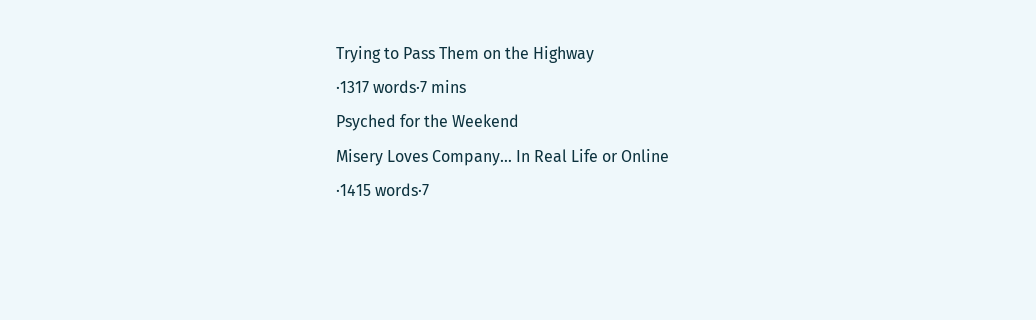Trying to Pass Them on the Highway
·1317 words·7 mins
Psyched for the Weekend
Misery Loves Company… In Real Life or Online
·1415 words·7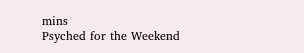mins
Psyched for the Weekend